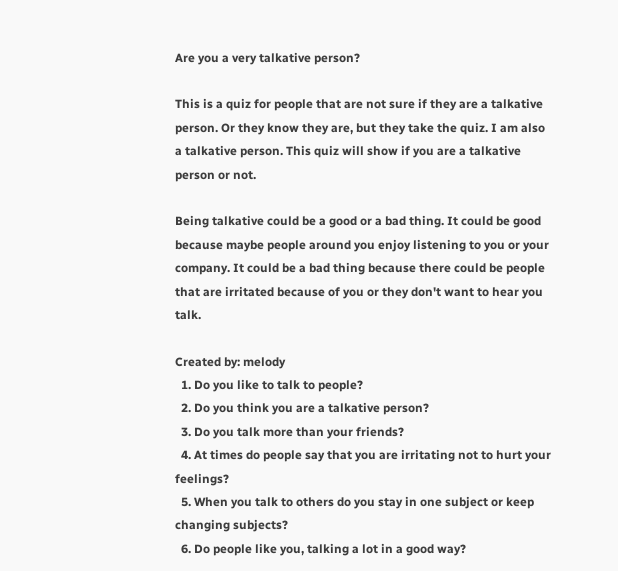Are you a very talkative person?

This is a quiz for people that are not sure if they are a talkative person. Or they know they are, but they take the quiz. I am also a talkative person. This quiz will show if you are a talkative person or not.

Being talkative could be a good or a bad thing. It could be good because maybe people around you enjoy listening to you or your company. It could be a bad thing because there could be people that are irritated because of you or they don't want to hear you talk.

Created by: melody
  1. Do you like to talk to people?
  2. Do you think you are a talkative person?
  3. Do you talk more than your friends?
  4. At times do people say that you are irritating not to hurt your feelings?
  5. When you talk to others do you stay in one subject or keep changing subjects?
  6. Do people like you, talking a lot in a good way?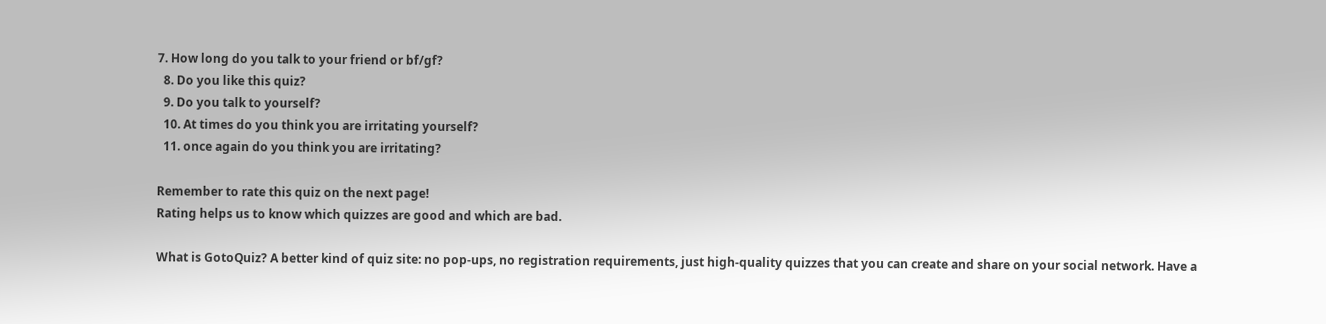7. How long do you talk to your friend or bf/gf?
  8. Do you like this quiz?
  9. Do you talk to yourself?
  10. At times do you think you are irritating yourself?
  11. once again do you think you are irritating?

Remember to rate this quiz on the next page!
Rating helps us to know which quizzes are good and which are bad.

What is GotoQuiz? A better kind of quiz site: no pop-ups, no registration requirements, just high-quality quizzes that you can create and share on your social network. Have a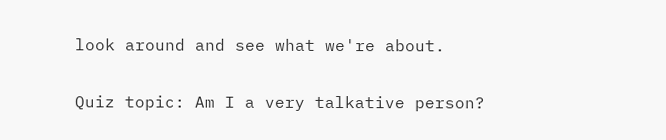look around and see what we're about.

Quiz topic: Am I a very talkative person?